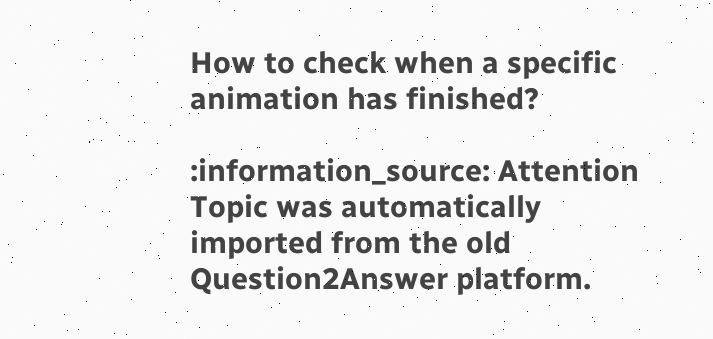How to check when a specific animation has finished?

:information_source: Attention Topic was automatically imported from the old Question2Answer platform.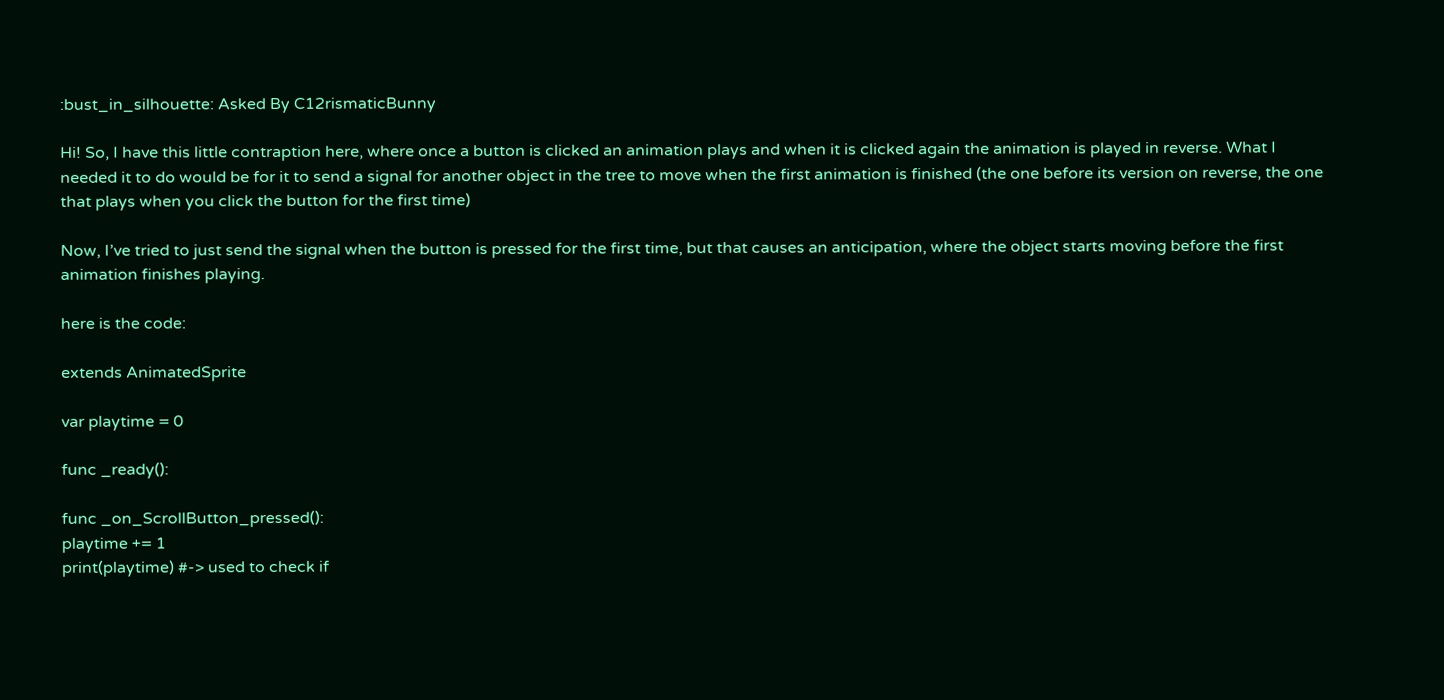:bust_in_silhouette: Asked By C12rismaticBunny

Hi! So, I have this little contraption here, where once a button is clicked an animation plays and when it is clicked again the animation is played in reverse. What I needed it to do would be for it to send a signal for another object in the tree to move when the first animation is finished (the one before its version on reverse, the one that plays when you click the button for the first time)

Now, I’ve tried to just send the signal when the button is pressed for the first time, but that causes an anticipation, where the object starts moving before the first animation finishes playing.

here is the code:

extends AnimatedSprite

var playtime = 0

func _ready():

func _on_ScrollButton_pressed():
playtime += 1
print(playtime) #-> used to check if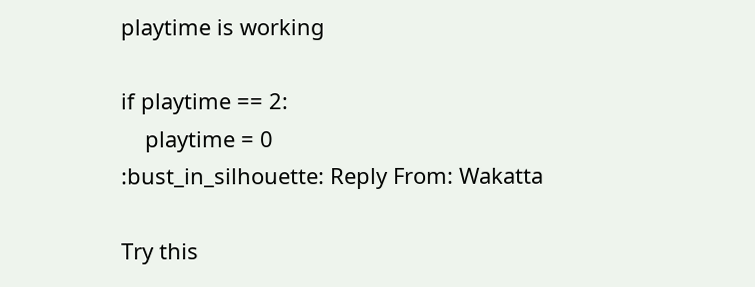playtime is working

if playtime == 2:
    playtime = 0
:bust_in_silhouette: Reply From: Wakatta

Try this